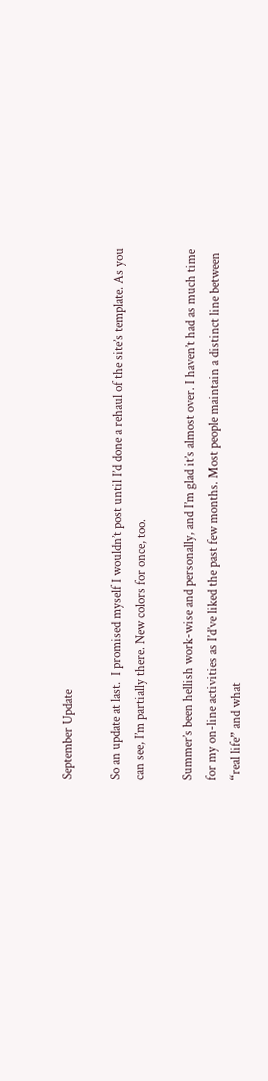September Update

So an update at last.  I promised myself I wouldn’t post until I’d done a rehaul of the site’s template. As you can see, I’m partially there. New colors for once, too.

Summer’s been hellish work-wise and personally, and I’m glad it’s almost over. I haven’t had as much time for my on-line activities as I’d’ve liked the past few months. Most people maintain a distinct line between “real life” and what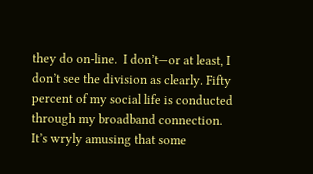they do on-line.  I don’t—or at least, I don’t see the division as clearly. Fifty percent of my social life is conducted through my broadband connection. It’s wryly amusing that some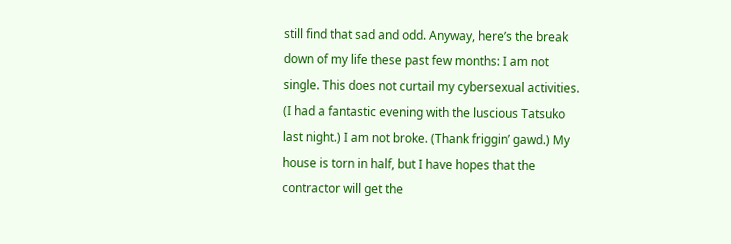still find that sad and odd. Anyway, here’s the break down of my life these past few months: I am not single. This does not curtail my cybersexual activities. (I had a fantastic evening with the luscious Tatsuko last night.) I am not broke. (Thank friggin’ gawd.) My house is torn in half, but I have hopes that the contractor will get the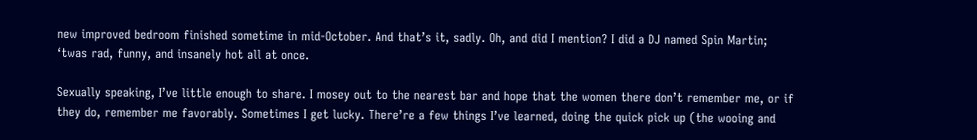new improved bedroom finished sometime in mid-October. And that’s it, sadly. Oh, and did I mention? I did a DJ named Spin Martin; ‘twas rad, funny, and insanely hot all at once.

Sexually speaking, I’ve little enough to share. I mosey out to the nearest bar and hope that the women there don’t remember me, or if they do, remember me favorably. Sometimes I get lucky. There’re a few things I’ve learned, doing the quick pick up (the wooing and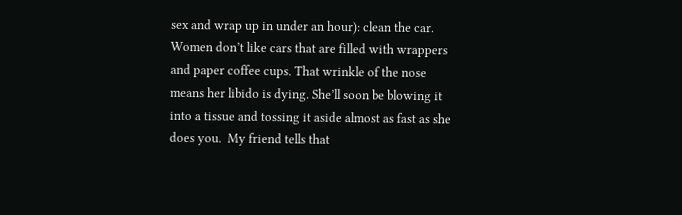sex and wrap up in under an hour): clean the car. Women don’t like cars that are filled with wrappers and paper coffee cups. That wrinkle of the nose means her libido is dying. She’ll soon be blowing it into a tissue and tossing it aside almost as fast as she does you.  My friend tells that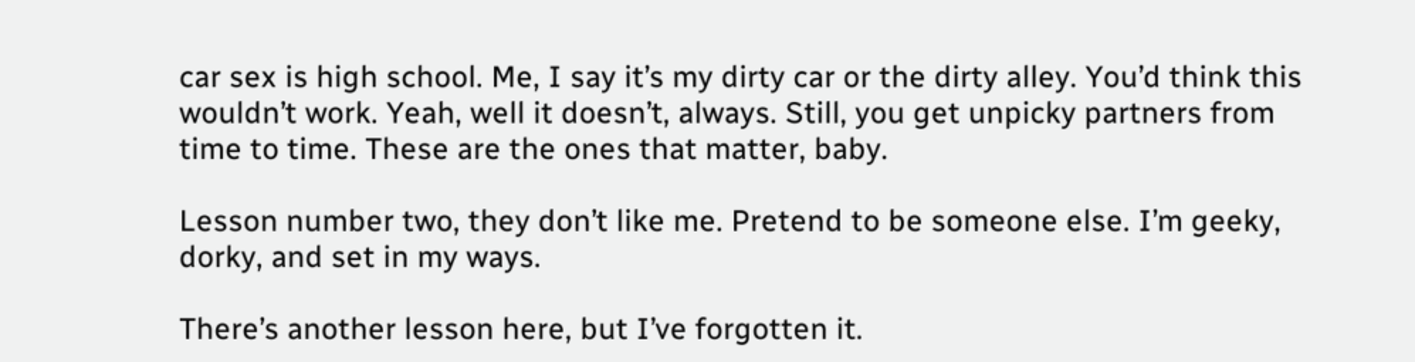car sex is high school. Me, I say it’s my dirty car or the dirty alley. You’d think this wouldn’t work. Yeah, well it doesn’t, always. Still, you get unpicky partners from time to time. These are the ones that matter, baby.

Lesson number two, they don’t like me. Pretend to be someone else. I’m geeky, dorky, and set in my ways.

There’s another lesson here, but I’ve forgotten it.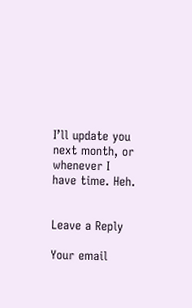I’ll update you next month, or whenever I have time. Heh.


Leave a Reply

Your email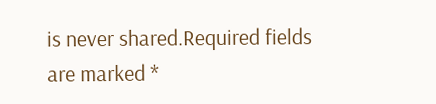is never shared.Required fields are marked *